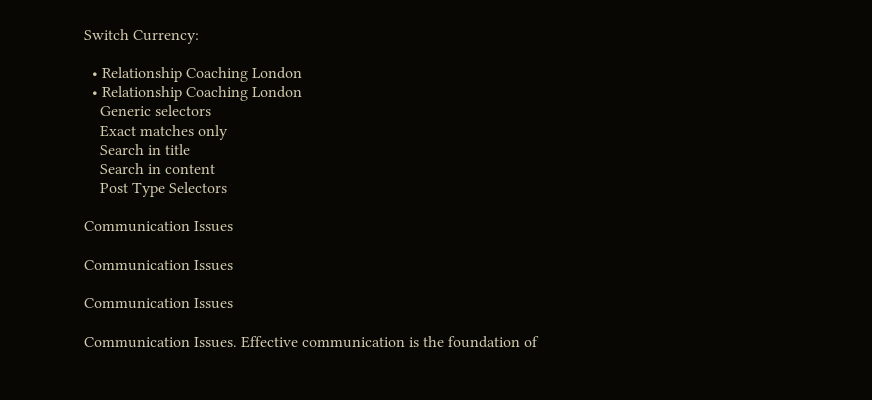Switch Currency:

  • Relationship Coaching London
  • Relationship Coaching London
    Generic selectors
    Exact matches only
    Search in title
    Search in content
    Post Type Selectors

Communication Issues

Communication Issues

Communication Issues

Communication Issues. Effective communication is the foundation of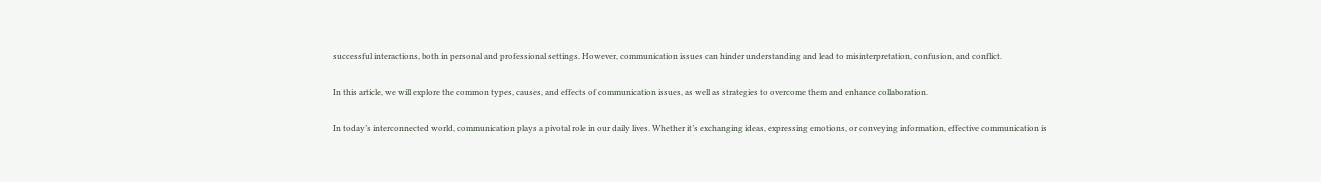successful interactions, both in personal and professional settings. However, communication issues can hinder understanding and lead to misinterpretation, confusion, and conflict.

In this article, we will explore the common types, causes, and effects of communication issues, as well as strategies to overcome them and enhance collaboration.

In today’s interconnected world, communication plays a pivotal role in our daily lives. Whether it’s exchanging ideas, expressing emotions, or conveying information, effective communication is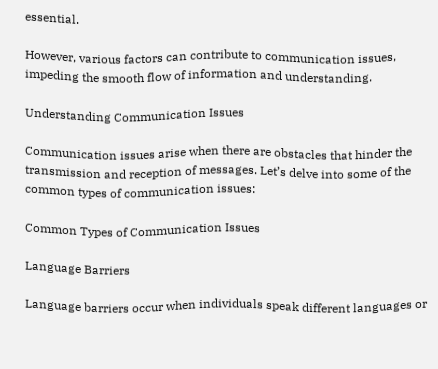essential.

However, various factors can contribute to communication issues, impeding the smooth flow of information and understanding.

Understanding Communication Issues

Communication issues arise when there are obstacles that hinder the transmission and reception of messages. Let’s delve into some of the common types of communication issues:

Common Types of Communication Issues

Language Barriers

Language barriers occur when individuals speak different languages or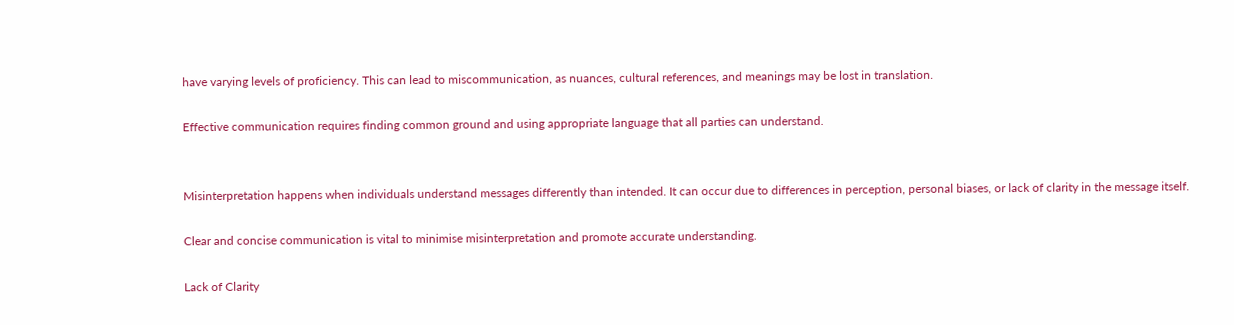have varying levels of proficiency. This can lead to miscommunication, as nuances, cultural references, and meanings may be lost in translation.

Effective communication requires finding common ground and using appropriate language that all parties can understand.


Misinterpretation happens when individuals understand messages differently than intended. It can occur due to differences in perception, personal biases, or lack of clarity in the message itself.

Clear and concise communication is vital to minimise misinterpretation and promote accurate understanding.

Lack of Clarity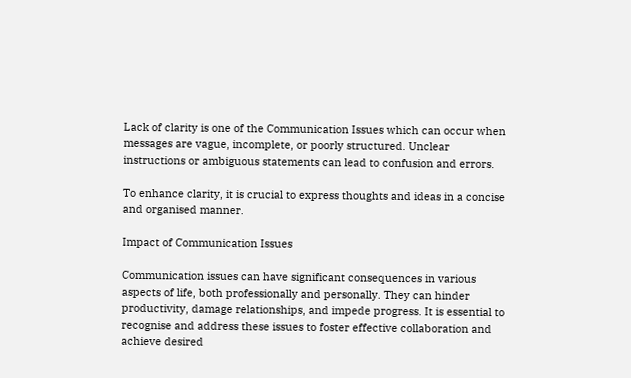Lack of clarity is one of the Communication Issues which can occur when messages are vague, incomplete, or poorly structured. Unclear instructions or ambiguous statements can lead to confusion and errors.

To enhance clarity, it is crucial to express thoughts and ideas in a concise and organised manner.

Impact of Communication Issues

Communication issues can have significant consequences in various aspects of life, both professionally and personally. They can hinder productivity, damage relationships, and impede progress. It is essential to recognise and address these issues to foster effective collaboration and achieve desired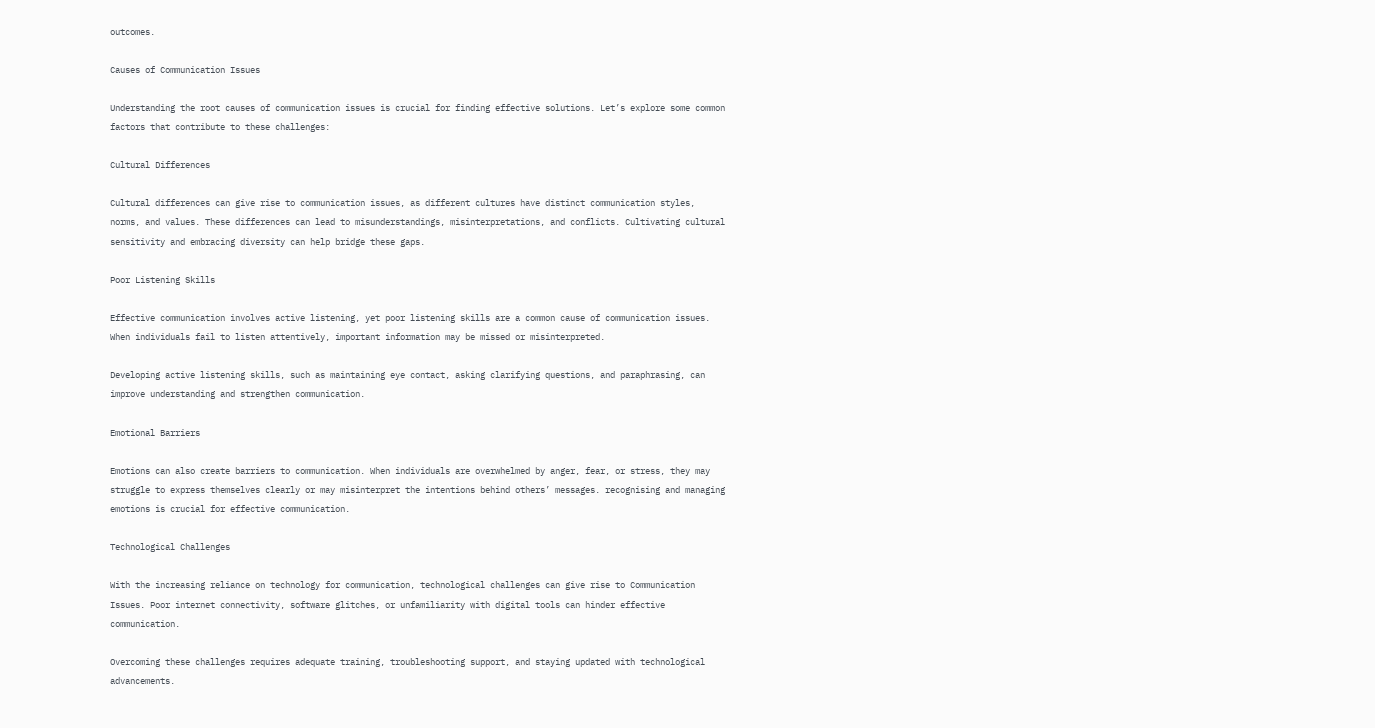outcomes.

Causes of Communication Issues

Understanding the root causes of communication issues is crucial for finding effective solutions. Let’s explore some common factors that contribute to these challenges:

Cultural Differences

Cultural differences can give rise to communication issues, as different cultures have distinct communication styles, norms, and values. These differences can lead to misunderstandings, misinterpretations, and conflicts. Cultivating cultural sensitivity and embracing diversity can help bridge these gaps.

Poor Listening Skills

Effective communication involves active listening, yet poor listening skills are a common cause of communication issues. When individuals fail to listen attentively, important information may be missed or misinterpreted.

Developing active listening skills, such as maintaining eye contact, asking clarifying questions, and paraphrasing, can improve understanding and strengthen communication.

Emotional Barriers

Emotions can also create barriers to communication. When individuals are overwhelmed by anger, fear, or stress, they may struggle to express themselves clearly or may misinterpret the intentions behind others’ messages. recognising and managing emotions is crucial for effective communication.

Technological Challenges

With the increasing reliance on technology for communication, technological challenges can give rise to Communication Issues. Poor internet connectivity, software glitches, or unfamiliarity with digital tools can hinder effective communication.

Overcoming these challenges requires adequate training, troubleshooting support, and staying updated with technological advancements.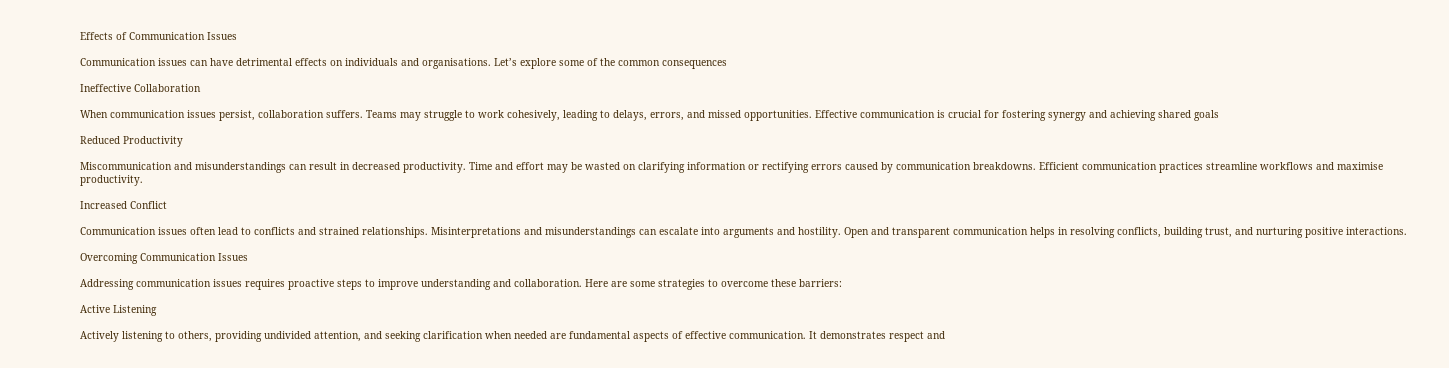Effects of Communication Issues

Communication issues can have detrimental effects on individuals and organisations. Let’s explore some of the common consequences

Ineffective Collaboration

When communication issues persist, collaboration suffers. Teams may struggle to work cohesively, leading to delays, errors, and missed opportunities. Effective communication is crucial for fostering synergy and achieving shared goals

Reduced Productivity

Miscommunication and misunderstandings can result in decreased productivity. Time and effort may be wasted on clarifying information or rectifying errors caused by communication breakdowns. Efficient communication practices streamline workflows and maximise productivity.

Increased Conflict

Communication issues often lead to conflicts and strained relationships. Misinterpretations and misunderstandings can escalate into arguments and hostility. Open and transparent communication helps in resolving conflicts, building trust, and nurturing positive interactions.

Overcoming Communication Issues

Addressing communication issues requires proactive steps to improve understanding and collaboration. Here are some strategies to overcome these barriers:

Active Listening

Actively listening to others, providing undivided attention, and seeking clarification when needed are fundamental aspects of effective communication. It demonstrates respect and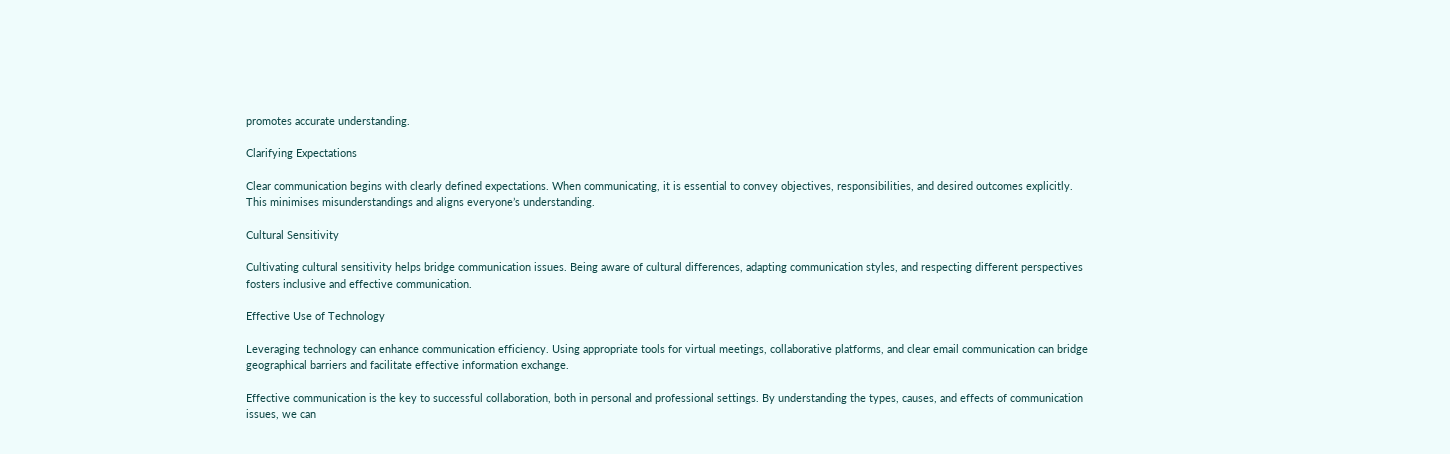promotes accurate understanding.

Clarifying Expectations

Clear communication begins with clearly defined expectations. When communicating, it is essential to convey objectives, responsibilities, and desired outcomes explicitly. This minimises misunderstandings and aligns everyone’s understanding.

Cultural Sensitivity

Cultivating cultural sensitivity helps bridge communication issues. Being aware of cultural differences, adapting communication styles, and respecting different perspectives fosters inclusive and effective communication.

Effective Use of Technology

Leveraging technology can enhance communication efficiency. Using appropriate tools for virtual meetings, collaborative platforms, and clear email communication can bridge geographical barriers and facilitate effective information exchange.

Effective communication is the key to successful collaboration, both in personal and professional settings. By understanding the types, causes, and effects of communication issues, we can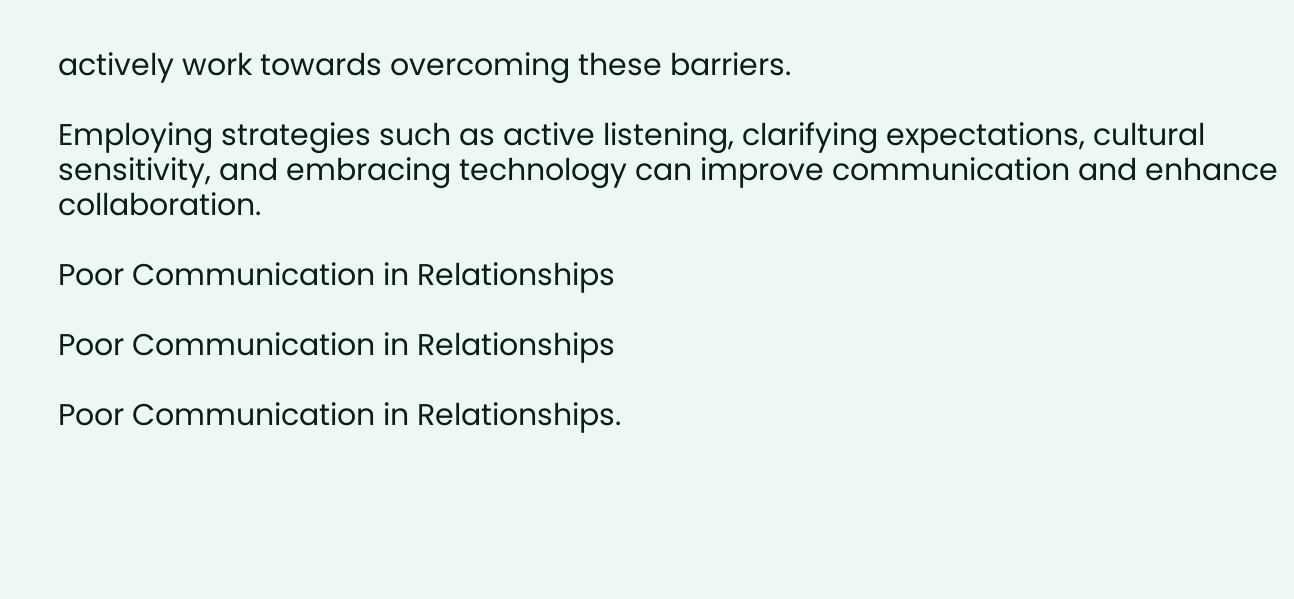actively work towards overcoming these barriers.

Employing strategies such as active listening, clarifying expectations, cultural sensitivity, and embracing technology can improve communication and enhance collaboration.

Poor Communication in Relationships

Poor Communication in Relationships

Poor Communication in Relationships.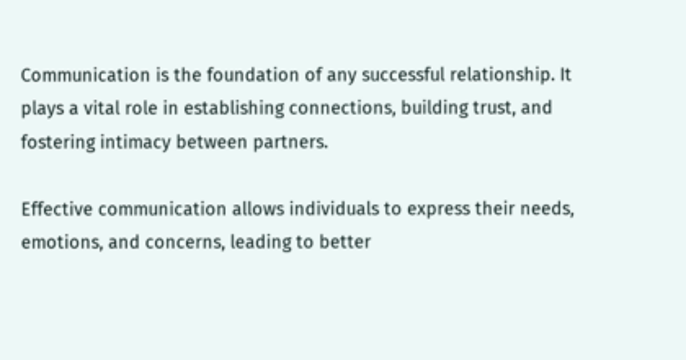Communication is the foundation of any successful relationship. It plays a vital role in establishing connections, building trust, and fostering intimacy between partners.

Effective communication allows individuals to express their needs, emotions, and concerns, leading to better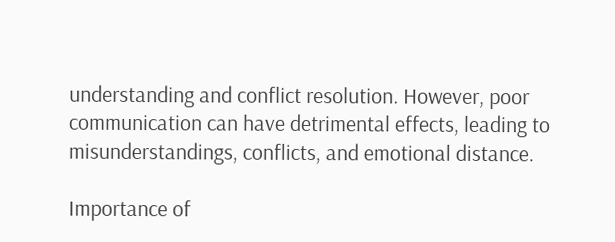understanding and conflict resolution. However, poor communication can have detrimental effects, leading to misunderstandings, conflicts, and emotional distance.

Importance of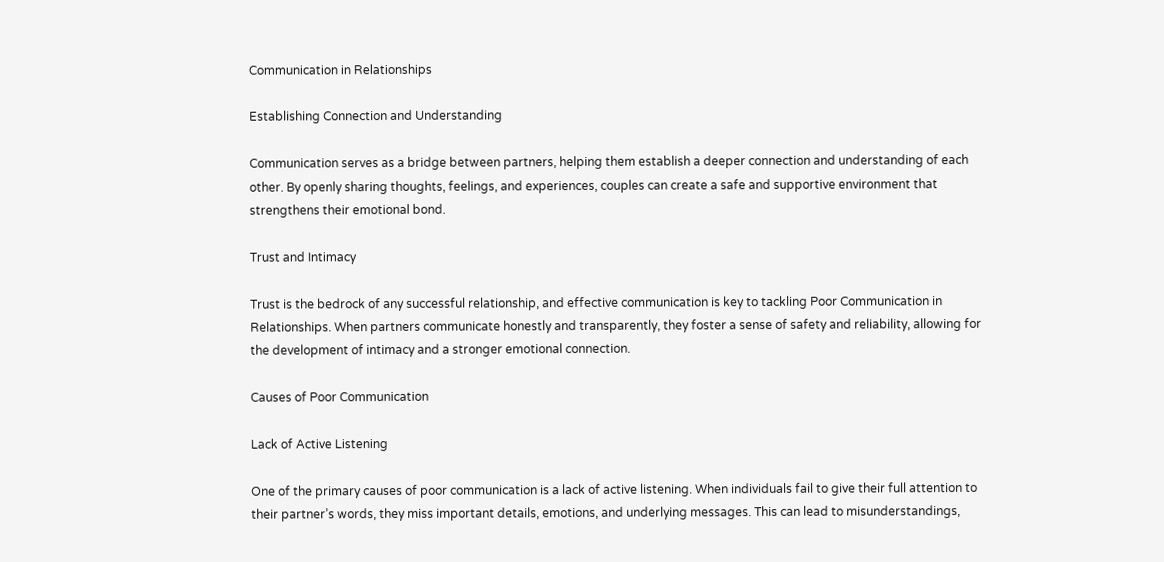Communication in Relationships

Establishing Connection and Understanding

Communication serves as a bridge between partners, helping them establish a deeper connection and understanding of each other. By openly sharing thoughts, feelings, and experiences, couples can create a safe and supportive environment that strengthens their emotional bond.

Trust and Intimacy

Trust is the bedrock of any successful relationship, and effective communication is key to tackling Poor Communication in Relationships. When partners communicate honestly and transparently, they foster a sense of safety and reliability, allowing for the development of intimacy and a stronger emotional connection.

Causes of Poor Communication

Lack of Active Listening

One of the primary causes of poor communication is a lack of active listening. When individuals fail to give their full attention to their partner’s words, they miss important details, emotions, and underlying messages. This can lead to misunderstandings,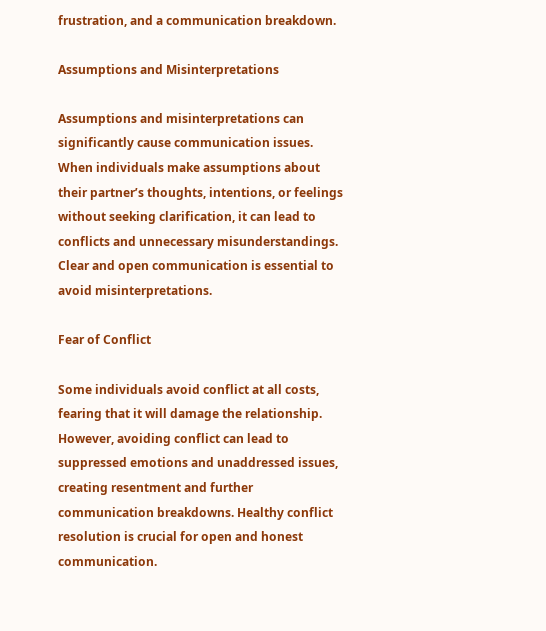frustration, and a communication breakdown.

Assumptions and Misinterpretations

Assumptions and misinterpretations can significantly cause communication issues. When individuals make assumptions about their partner’s thoughts, intentions, or feelings without seeking clarification, it can lead to conflicts and unnecessary misunderstandings. Clear and open communication is essential to avoid misinterpretations.

Fear of Conflict

Some individuals avoid conflict at all costs, fearing that it will damage the relationship. However, avoiding conflict can lead to suppressed emotions and unaddressed issues, creating resentment and further communication breakdowns. Healthy conflict resolution is crucial for open and honest communication.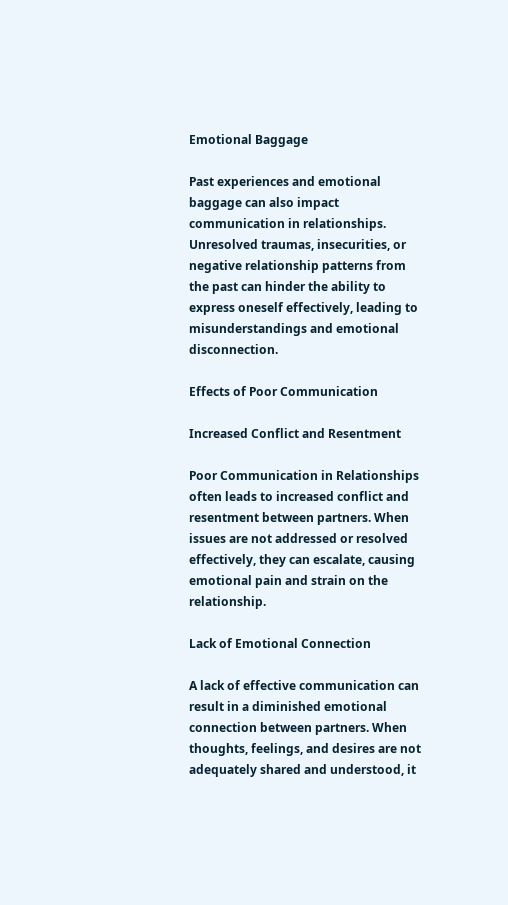Emotional Baggage

Past experiences and emotional baggage can also impact communication in relationships. Unresolved traumas, insecurities, or negative relationship patterns from the past can hinder the ability to express oneself effectively, leading to misunderstandings and emotional disconnection.

Effects of Poor Communication

Increased Conflict and Resentment

Poor Communication in Relationships often leads to increased conflict and resentment between partners. When issues are not addressed or resolved effectively, they can escalate, causing emotional pain and strain on the relationship.

Lack of Emotional Connection

A lack of effective communication can result in a diminished emotional connection between partners. When thoughts, feelings, and desires are not adequately shared and understood, it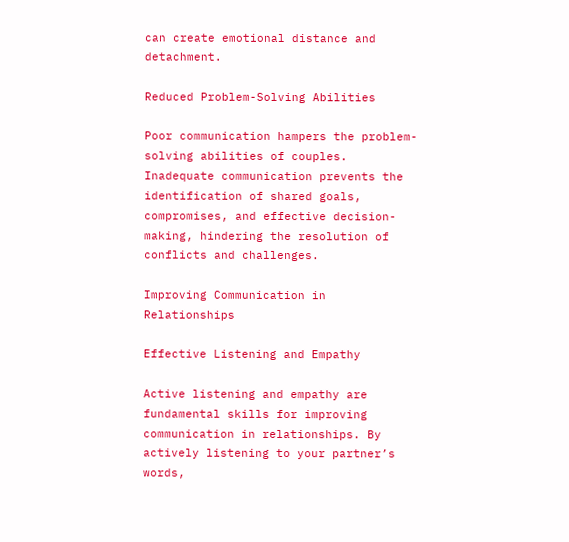can create emotional distance and detachment.

Reduced Problem-Solving Abilities

Poor communication hampers the problem-solving abilities of couples. Inadequate communication prevents the identification of shared goals, compromises, and effective decision-making, hindering the resolution of conflicts and challenges.

Improving Communication in Relationships

Effective Listening and Empathy

Active listening and empathy are fundamental skills for improving communication in relationships. By actively listening to your partner’s words,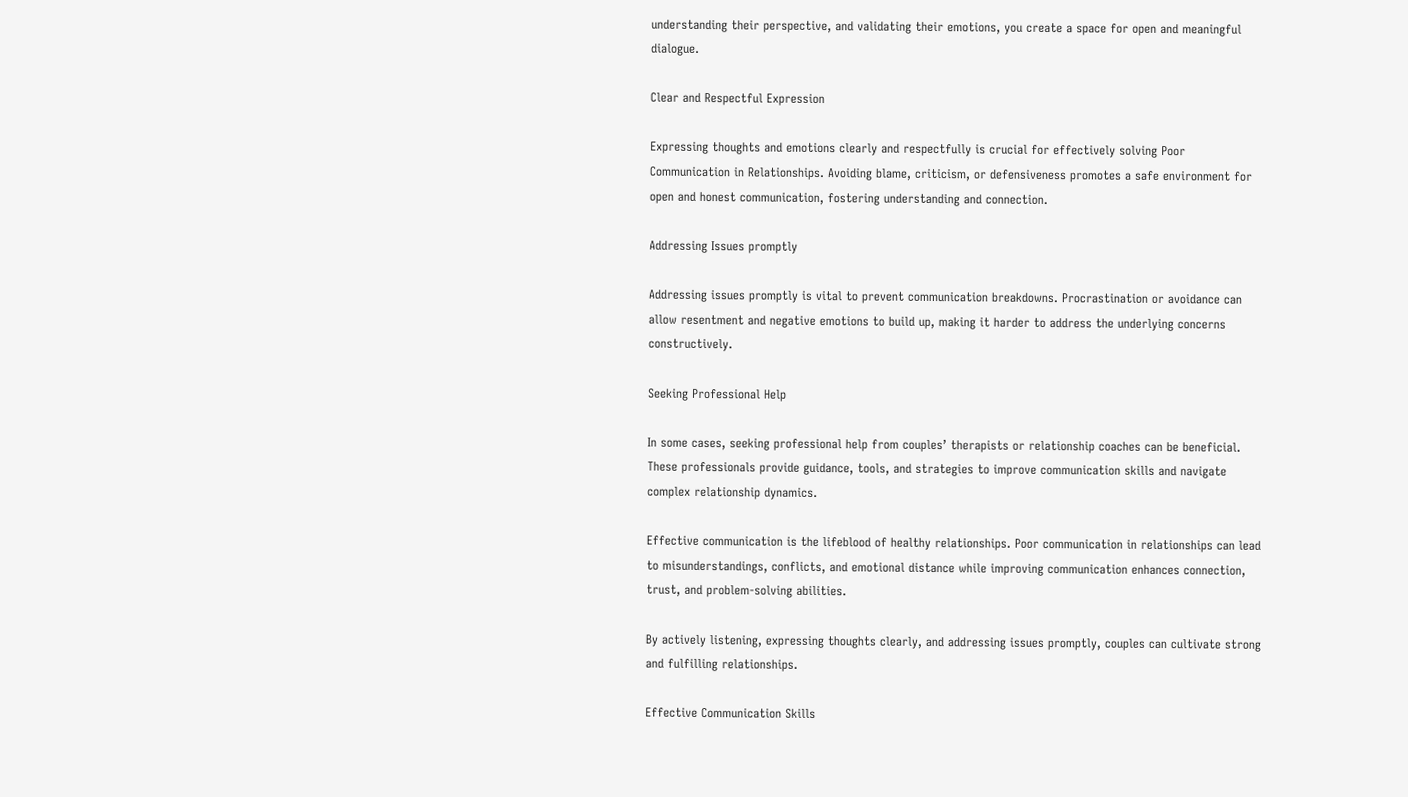understanding their perspective, and validating their emotions, you create a space for open and meaningful dialogue.

Clear and Respectful Expression

Expressing thoughts and emotions clearly and respectfully is crucial for effectively solving Poor Communication in Relationships. Avoiding blame, criticism, or defensiveness promotes a safe environment for open and honest communication, fostering understanding and connection.

Addressing Issues promptly

Addressing issues promptly is vital to prevent communication breakdowns. Procrastination or avoidance can allow resentment and negative emotions to build up, making it harder to address the underlying concerns constructively.

Seeking Professional Help

In some cases, seeking professional help from couples’ therapists or relationship coaches can be beneficial. These professionals provide guidance, tools, and strategies to improve communication skills and navigate complex relationship dynamics.

Effective communication is the lifeblood of healthy relationships. Poor communication in relationships can lead to misunderstandings, conflicts, and emotional distance while improving communication enhances connection, trust, and problem-solving abilities.

By actively listening, expressing thoughts clearly, and addressing issues promptly, couples can cultivate strong and fulfilling relationships.

Effective Communication Skills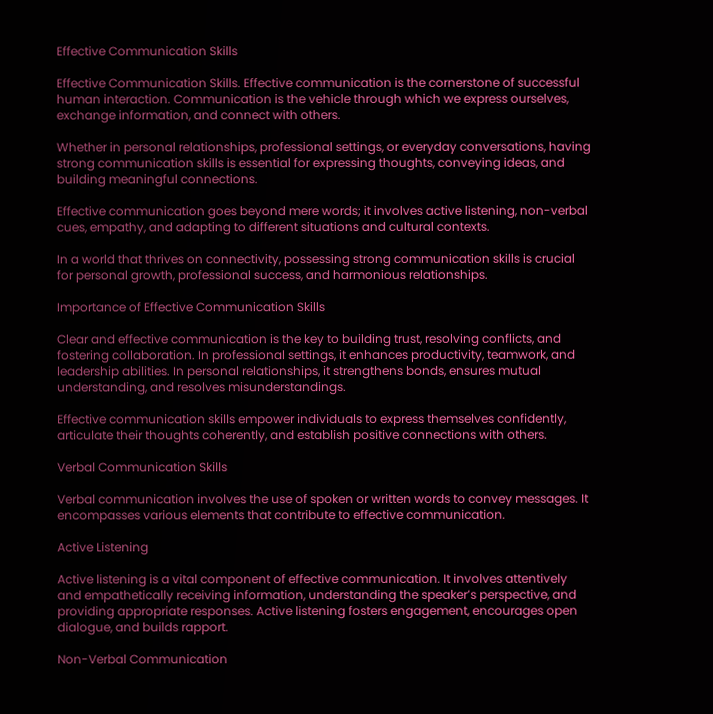Effective Communication Skills

Effective Communication Skills. Effective communication is the cornerstone of successful human interaction. Communication is the vehicle through which we express ourselves, exchange information, and connect with others.

Whether in personal relationships, professional settings, or everyday conversations, having strong communication skills is essential for expressing thoughts, conveying ideas, and building meaningful connections.

Effective communication goes beyond mere words; it involves active listening, non-verbal cues, empathy, and adapting to different situations and cultural contexts.

In a world that thrives on connectivity, possessing strong communication skills is crucial for personal growth, professional success, and harmonious relationships.

Importance of Effective Communication Skills

Clear and effective communication is the key to building trust, resolving conflicts, and fostering collaboration. In professional settings, it enhances productivity, teamwork, and leadership abilities. In personal relationships, it strengthens bonds, ensures mutual understanding, and resolves misunderstandings.

Effective communication skills empower individuals to express themselves confidently, articulate their thoughts coherently, and establish positive connections with others.

Verbal Communication Skills

Verbal communication involves the use of spoken or written words to convey messages. It encompasses various elements that contribute to effective communication.

Active Listening

Active listening is a vital component of effective communication. It involves attentively and empathetically receiving information, understanding the speaker’s perspective, and providing appropriate responses. Active listening fosters engagement, encourages open dialogue, and builds rapport.

Non-Verbal Communication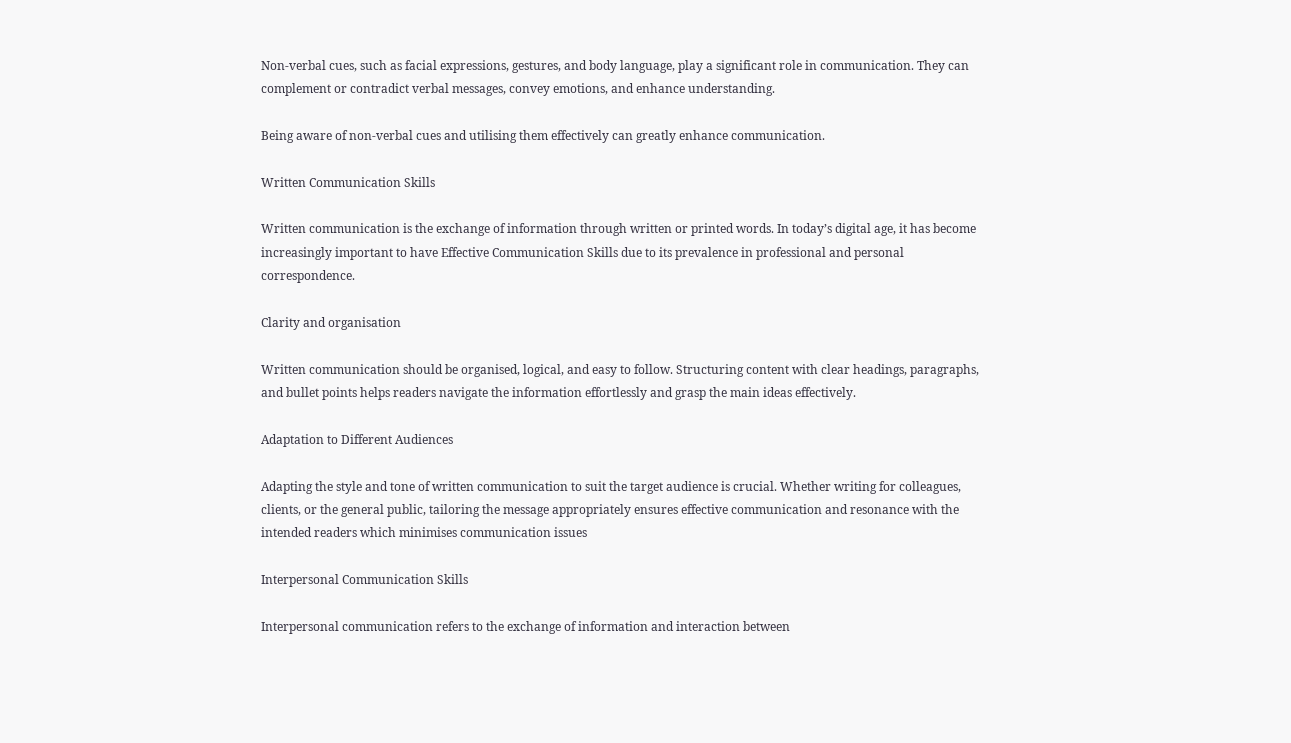Non-verbal cues, such as facial expressions, gestures, and body language, play a significant role in communication. They can complement or contradict verbal messages, convey emotions, and enhance understanding.

Being aware of non-verbal cues and utilising them effectively can greatly enhance communication.

Written Communication Skills

Written communication is the exchange of information through written or printed words. In today’s digital age, it has become increasingly important to have Effective Communication Skills due to its prevalence in professional and personal correspondence.

Clarity and organisation

Written communication should be organised, logical, and easy to follow. Structuring content with clear headings, paragraphs, and bullet points helps readers navigate the information effortlessly and grasp the main ideas effectively.

Adaptation to Different Audiences

Adapting the style and tone of written communication to suit the target audience is crucial. Whether writing for colleagues, clients, or the general public, tailoring the message appropriately ensures effective communication and resonance with the intended readers which minimises communication issues

Interpersonal Communication Skills

Interpersonal communication refers to the exchange of information and interaction between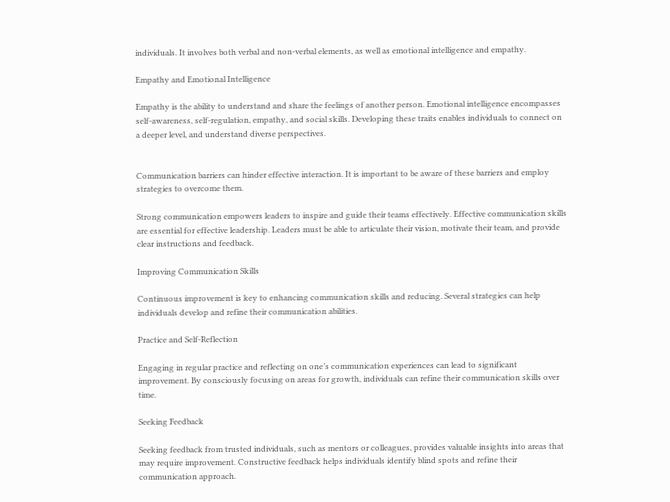individuals. It involves both verbal and non-verbal elements, as well as emotional intelligence and empathy.

Empathy and Emotional Intelligence

Empathy is the ability to understand and share the feelings of another person. Emotional intelligence encompasses self-awareness, self-regulation, empathy, and social skills. Developing these traits enables individuals to connect on a deeper level, and understand diverse perspectives.


Communication barriers can hinder effective interaction. It is important to be aware of these barriers and employ strategies to overcome them.

Strong communication empowers leaders to inspire and guide their teams effectively. Effective communication skills are essential for effective leadership. Leaders must be able to articulate their vision, motivate their team, and provide clear instructions and feedback.

Improving Communication Skills

Continuous improvement is key to enhancing communication skills and reducing. Several strategies can help individuals develop and refine their communication abilities.

Practice and Self-Reflection

Engaging in regular practice and reflecting on one’s communication experiences can lead to significant improvement. By consciously focusing on areas for growth, individuals can refine their communication skills over time.

Seeking Feedback

Seeking feedback from trusted individuals, such as mentors or colleagues, provides valuable insights into areas that may require improvement. Constructive feedback helps individuals identify blind spots and refine their communication approach.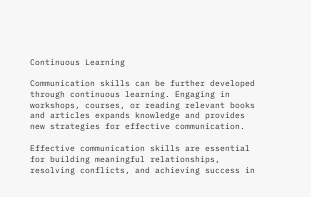Continuous Learning

Communication skills can be further developed through continuous learning. Engaging in workshops, courses, or reading relevant books and articles expands knowledge and provides new strategies for effective communication.

Effective communication skills are essential for building meaningful relationships, resolving conflicts, and achieving success in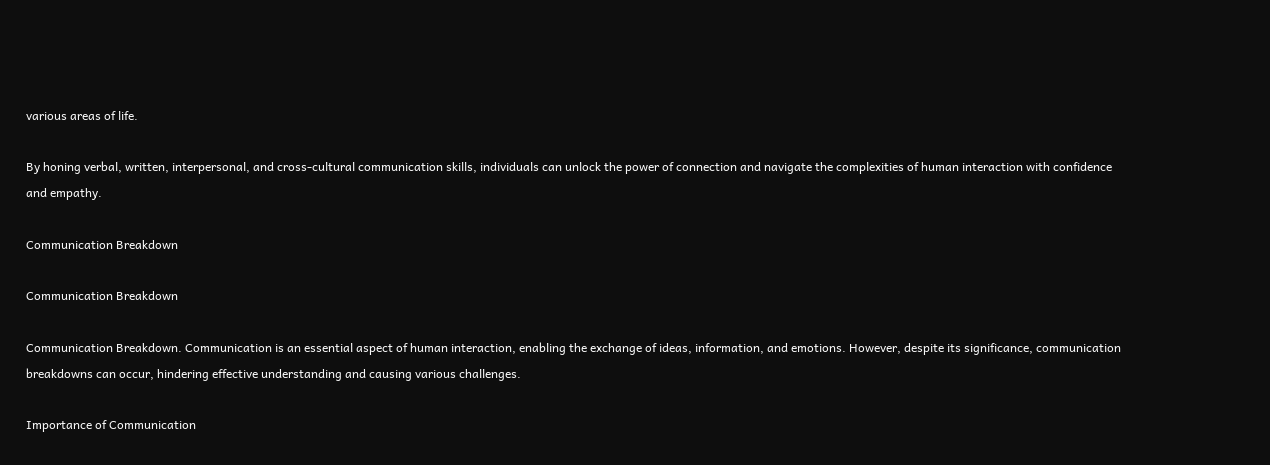various areas of life.

By honing verbal, written, interpersonal, and cross-cultural communication skills, individuals can unlock the power of connection and navigate the complexities of human interaction with confidence and empathy.

Communication Breakdown

Communication Breakdown

Communication Breakdown. Communication is an essential aspect of human interaction, enabling the exchange of ideas, information, and emotions. However, despite its significance, communication breakdowns can occur, hindering effective understanding and causing various challenges.

Importance of Communication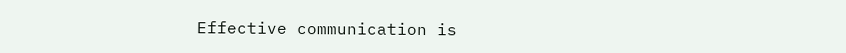Effective communication is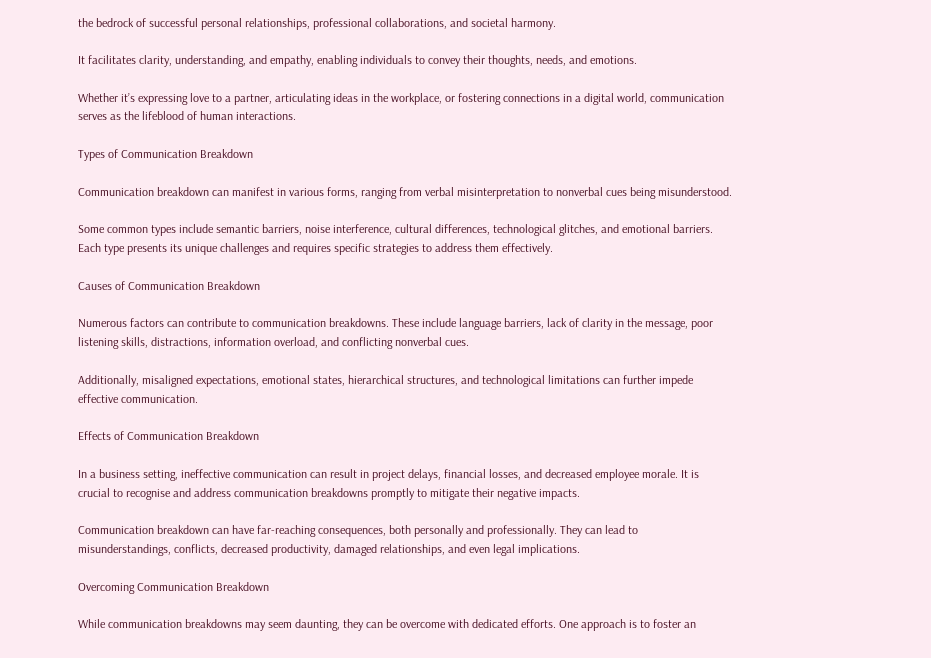the bedrock of successful personal relationships, professional collaborations, and societal harmony.

It facilitates clarity, understanding, and empathy, enabling individuals to convey their thoughts, needs, and emotions.

Whether it’s expressing love to a partner, articulating ideas in the workplace, or fostering connections in a digital world, communication serves as the lifeblood of human interactions.

Types of Communication Breakdown

Communication breakdown can manifest in various forms, ranging from verbal misinterpretation to nonverbal cues being misunderstood.

Some common types include semantic barriers, noise interference, cultural differences, technological glitches, and emotional barriers. Each type presents its unique challenges and requires specific strategies to address them effectively.

Causes of Communication Breakdown

Numerous factors can contribute to communication breakdowns. These include language barriers, lack of clarity in the message, poor listening skills, distractions, information overload, and conflicting nonverbal cues.

Additionally, misaligned expectations, emotional states, hierarchical structures, and technological limitations can further impede effective communication.

Effects of Communication Breakdown

In a business setting, ineffective communication can result in project delays, financial losses, and decreased employee morale. It is crucial to recognise and address communication breakdowns promptly to mitigate their negative impacts.

Communication breakdown can have far-reaching consequences, both personally and professionally. They can lead to misunderstandings, conflicts, decreased productivity, damaged relationships, and even legal implications.

Overcoming Communication Breakdown

While communication breakdowns may seem daunting, they can be overcome with dedicated efforts. One approach is to foster an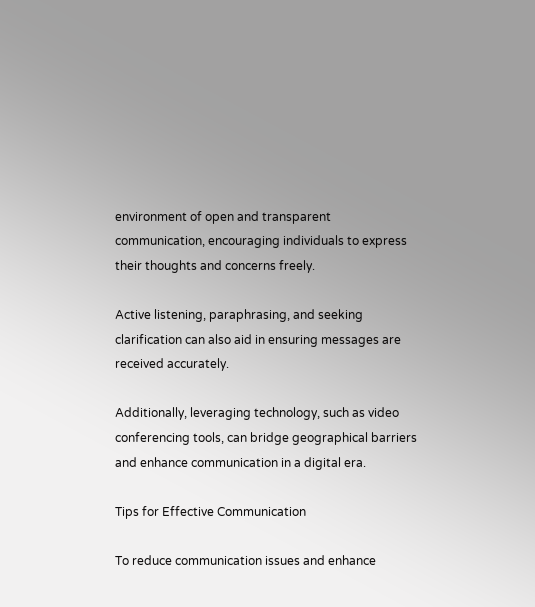environment of open and transparent communication, encouraging individuals to express their thoughts and concerns freely.

Active listening, paraphrasing, and seeking clarification can also aid in ensuring messages are received accurately.

Additionally, leveraging technology, such as video conferencing tools, can bridge geographical barriers and enhance communication in a digital era.

Tips for Effective Communication

To reduce communication issues and enhance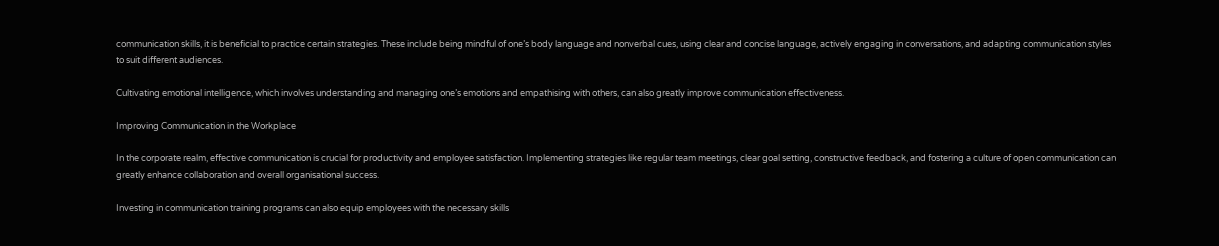communication skills, it is beneficial to practice certain strategies. These include being mindful of one’s body language and nonverbal cues, using clear and concise language, actively engaging in conversations, and adapting communication styles to suit different audiences.

Cultivating emotional intelligence, which involves understanding and managing one’s emotions and empathising with others, can also greatly improve communication effectiveness.

Improving Communication in the Workplace

In the corporate realm, effective communication is crucial for productivity and employee satisfaction. Implementing strategies like regular team meetings, clear goal setting, constructive feedback, and fostering a culture of open communication can greatly enhance collaboration and overall organisational success.

Investing in communication training programs can also equip employees with the necessary skills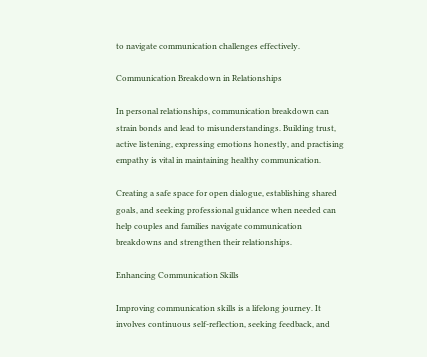to navigate communication challenges effectively.

Communication Breakdown in Relationships

In personal relationships, communication breakdown can strain bonds and lead to misunderstandings. Building trust, active listening, expressing emotions honestly, and practising empathy is vital in maintaining healthy communication.

Creating a safe space for open dialogue, establishing shared goals, and seeking professional guidance when needed can help couples and families navigate communication breakdowns and strengthen their relationships.

Enhancing Communication Skills

Improving communication skills is a lifelong journey. It involves continuous self-reflection, seeking feedback, and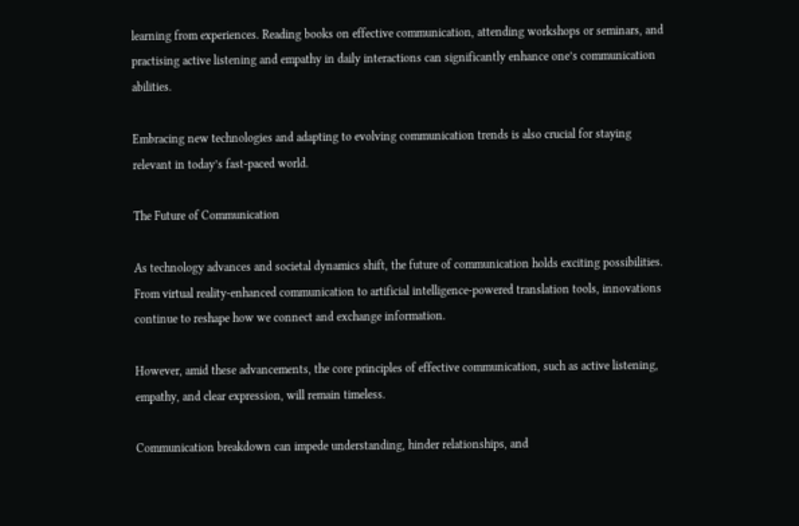learning from experiences. Reading books on effective communication, attending workshops or seminars, and practising active listening and empathy in daily interactions can significantly enhance one’s communication abilities.

Embracing new technologies and adapting to evolving communication trends is also crucial for staying relevant in today’s fast-paced world.

The Future of Communication

As technology advances and societal dynamics shift, the future of communication holds exciting possibilities. From virtual reality-enhanced communication to artificial intelligence-powered translation tools, innovations continue to reshape how we connect and exchange information.

However, amid these advancements, the core principles of effective communication, such as active listening, empathy, and clear expression, will remain timeless.

Communication breakdown can impede understanding, hinder relationships, and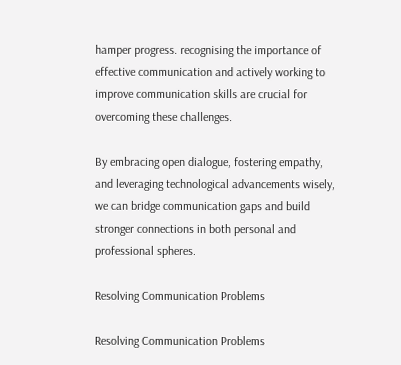hamper progress. recognising the importance of effective communication and actively working to improve communication skills are crucial for overcoming these challenges.

By embracing open dialogue, fostering empathy, and leveraging technological advancements wisely, we can bridge communication gaps and build stronger connections in both personal and professional spheres.

Resolving Communication Problems

Resolving Communication Problems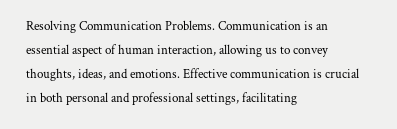Resolving Communication Problems. Communication is an essential aspect of human interaction, allowing us to convey thoughts, ideas, and emotions. Effective communication is crucial in both personal and professional settings, facilitating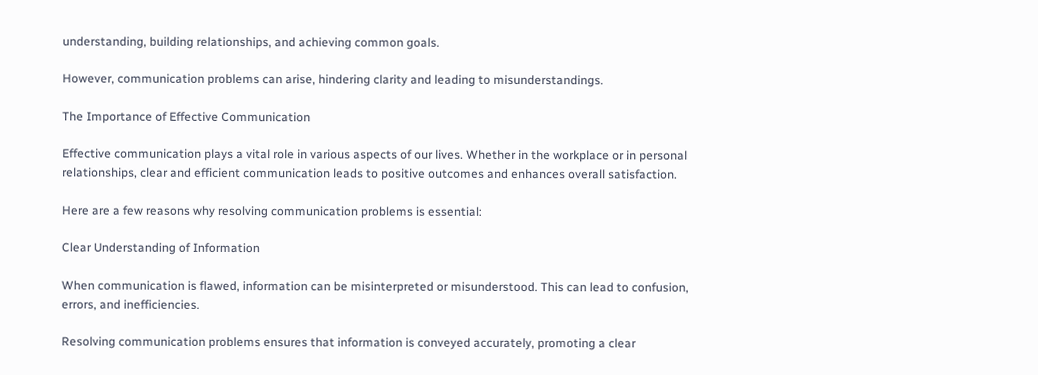understanding, building relationships, and achieving common goals.

However, communication problems can arise, hindering clarity and leading to misunderstandings.

The Importance of Effective Communication

Effective communication plays a vital role in various aspects of our lives. Whether in the workplace or in personal relationships, clear and efficient communication leads to positive outcomes and enhances overall satisfaction.

Here are a few reasons why resolving communication problems is essential:

Clear Understanding of Information

When communication is flawed, information can be misinterpreted or misunderstood. This can lead to confusion, errors, and inefficiencies.

Resolving communication problems ensures that information is conveyed accurately, promoting a clear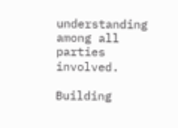understanding among all parties involved.

Building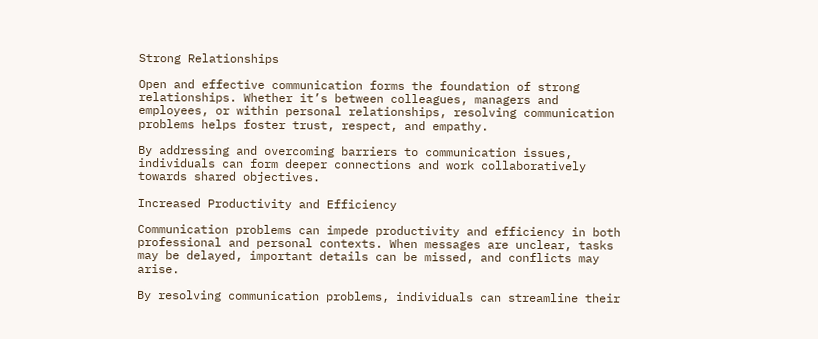Strong Relationships

Open and effective communication forms the foundation of strong relationships. Whether it’s between colleagues, managers and employees, or within personal relationships, resolving communication problems helps foster trust, respect, and empathy.

By addressing and overcoming barriers to communication issues, individuals can form deeper connections and work collaboratively towards shared objectives.

Increased Productivity and Efficiency

Communication problems can impede productivity and efficiency in both professional and personal contexts. When messages are unclear, tasks may be delayed, important details can be missed, and conflicts may arise.

By resolving communication problems, individuals can streamline their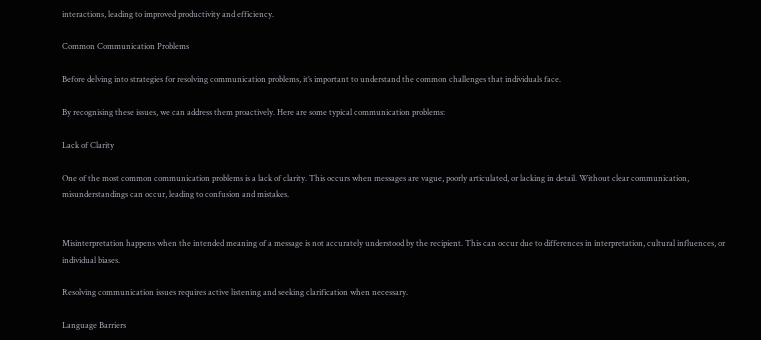interactions, leading to improved productivity and efficiency.

Common Communication Problems

Before delving into strategies for resolving communication problems, it’s important to understand the common challenges that individuals face.

By recognising these issues, we can address them proactively. Here are some typical communication problems:

Lack of Clarity

One of the most common communication problems is a lack of clarity. This occurs when messages are vague, poorly articulated, or lacking in detail. Without clear communication, misunderstandings can occur, leading to confusion and mistakes.


Misinterpretation happens when the intended meaning of a message is not accurately understood by the recipient. This can occur due to differences in interpretation, cultural influences, or individual biases.

Resolving communication issues requires active listening and seeking clarification when necessary.

Language Barriers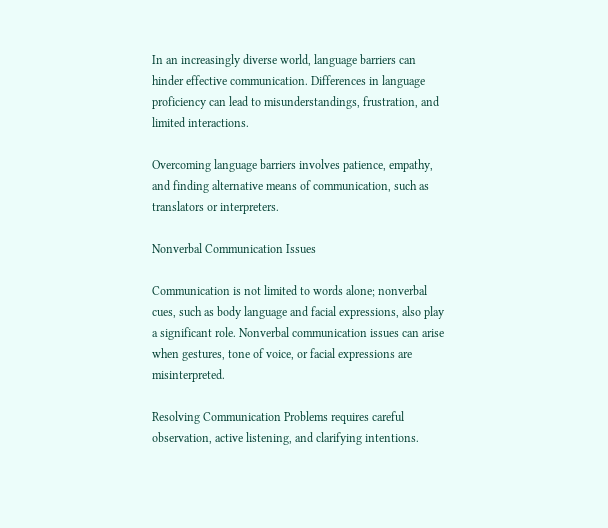In an increasingly diverse world, language barriers can hinder effective communication. Differences in language proficiency can lead to misunderstandings, frustration, and limited interactions.

Overcoming language barriers involves patience, empathy, and finding alternative means of communication, such as translators or interpreters.

Nonverbal Communication Issues

Communication is not limited to words alone; nonverbal cues, such as body language and facial expressions, also play a significant role. Nonverbal communication issues can arise when gestures, tone of voice, or facial expressions are misinterpreted.

Resolving Communication Problems requires careful observation, active listening, and clarifying intentions.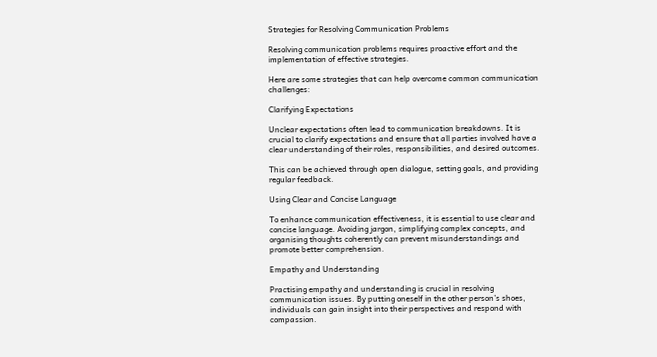Strategies for Resolving Communication Problems

Resolving communication problems requires proactive effort and the implementation of effective strategies.

Here are some strategies that can help overcome common communication challenges:

Clarifying Expectations

Unclear expectations often lead to communication breakdowns. It is crucial to clarify expectations and ensure that all parties involved have a clear understanding of their roles, responsibilities, and desired outcomes.

This can be achieved through open dialogue, setting goals, and providing regular feedback.

Using Clear and Concise Language

To enhance communication effectiveness, it is essential to use clear and concise language. Avoiding jargon, simplifying complex concepts, and organising thoughts coherently can prevent misunderstandings and promote better comprehension.

Empathy and Understanding

Practising empathy and understanding is crucial in resolving communication issues. By putting oneself in the other person’s shoes, individuals can gain insight into their perspectives and respond with compassion.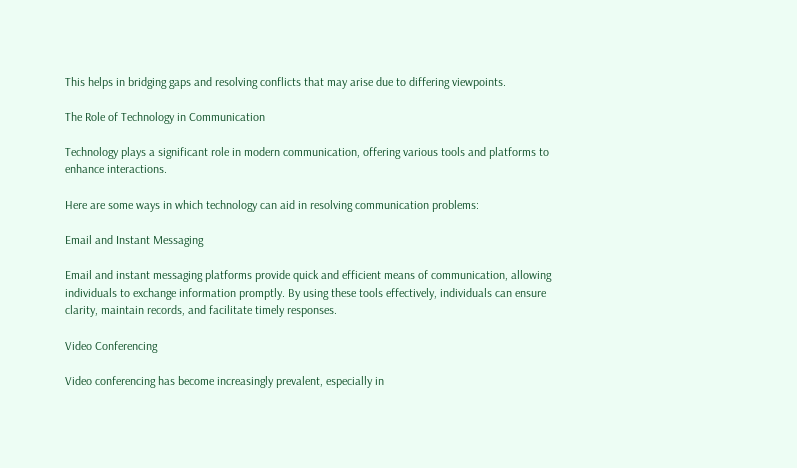This helps in bridging gaps and resolving conflicts that may arise due to differing viewpoints.

The Role of Technology in Communication

Technology plays a significant role in modern communication, offering various tools and platforms to enhance interactions.

Here are some ways in which technology can aid in resolving communication problems:

Email and Instant Messaging

Email and instant messaging platforms provide quick and efficient means of communication, allowing individuals to exchange information promptly. By using these tools effectively, individuals can ensure clarity, maintain records, and facilitate timely responses.

Video Conferencing

Video conferencing has become increasingly prevalent, especially in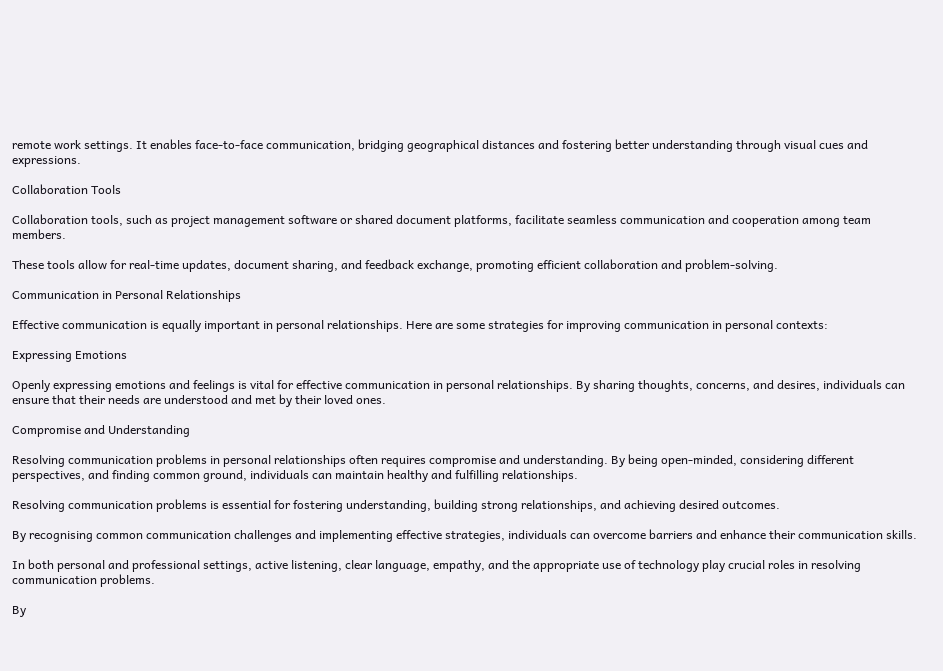remote work settings. It enables face-to-face communication, bridging geographical distances and fostering better understanding through visual cues and expressions.

Collaboration Tools

Collaboration tools, such as project management software or shared document platforms, facilitate seamless communication and cooperation among team members.

These tools allow for real-time updates, document sharing, and feedback exchange, promoting efficient collaboration and problem-solving.

Communication in Personal Relationships

Effective communication is equally important in personal relationships. Here are some strategies for improving communication in personal contexts:

Expressing Emotions

Openly expressing emotions and feelings is vital for effective communication in personal relationships. By sharing thoughts, concerns, and desires, individuals can ensure that their needs are understood and met by their loved ones.

Compromise and Understanding

Resolving communication problems in personal relationships often requires compromise and understanding. By being open-minded, considering different perspectives, and finding common ground, individuals can maintain healthy and fulfilling relationships.

Resolving communication problems is essential for fostering understanding, building strong relationships, and achieving desired outcomes.

By recognising common communication challenges and implementing effective strategies, individuals can overcome barriers and enhance their communication skills.

In both personal and professional settings, active listening, clear language, empathy, and the appropriate use of technology play crucial roles in resolving communication problems.

By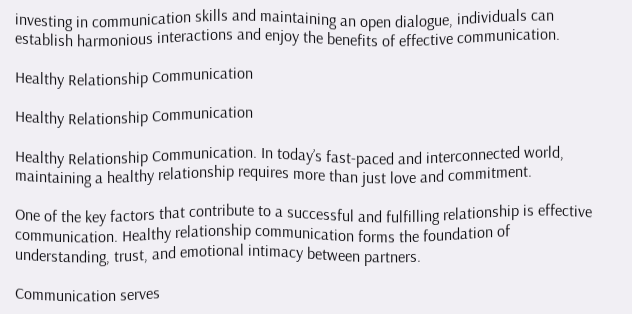investing in communication skills and maintaining an open dialogue, individuals can establish harmonious interactions and enjoy the benefits of effective communication.

Healthy Relationship Communication

Healthy Relationship Communication

Healthy Relationship Communication. In today’s fast-paced and interconnected world, maintaining a healthy relationship requires more than just love and commitment.

One of the key factors that contribute to a successful and fulfilling relationship is effective communication. Healthy relationship communication forms the foundation of understanding, trust, and emotional intimacy between partners.

Communication serves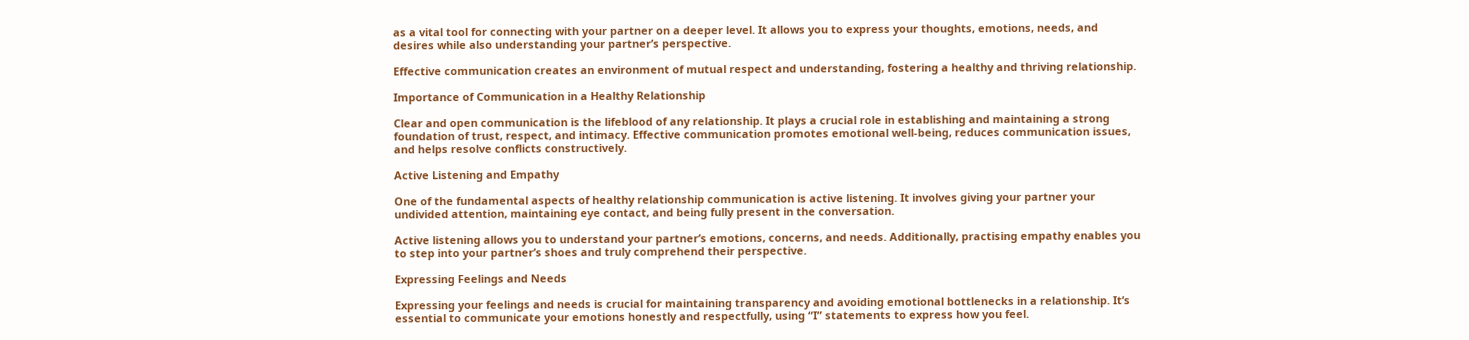as a vital tool for connecting with your partner on a deeper level. It allows you to express your thoughts, emotions, needs, and desires while also understanding your partner’s perspective.

Effective communication creates an environment of mutual respect and understanding, fostering a healthy and thriving relationship.

Importance of Communication in a Healthy Relationship

Clear and open communication is the lifeblood of any relationship. It plays a crucial role in establishing and maintaining a strong foundation of trust, respect, and intimacy. Effective communication promotes emotional well-being, reduces communication issues, and helps resolve conflicts constructively.

Active Listening and Empathy

One of the fundamental aspects of healthy relationship communication is active listening. It involves giving your partner your undivided attention, maintaining eye contact, and being fully present in the conversation.

Active listening allows you to understand your partner’s emotions, concerns, and needs. Additionally, practising empathy enables you to step into your partner’s shoes and truly comprehend their perspective.

Expressing Feelings and Needs

Expressing your feelings and needs is crucial for maintaining transparency and avoiding emotional bottlenecks in a relationship. It’s essential to communicate your emotions honestly and respectfully, using “I” statements to express how you feel.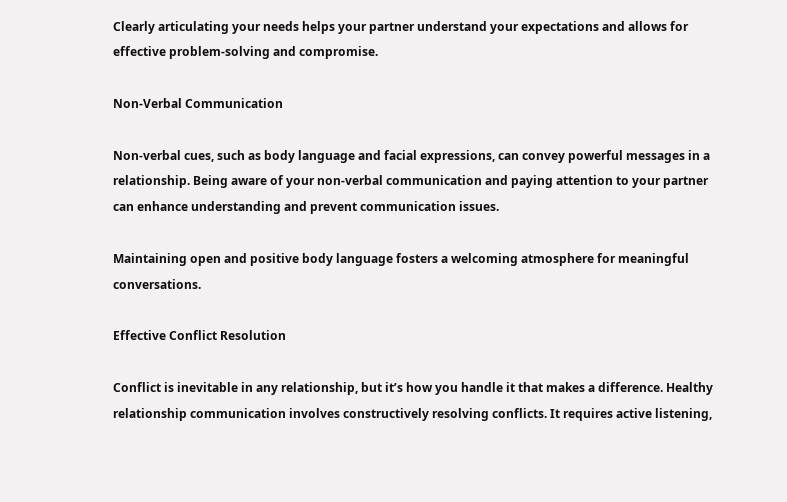Clearly articulating your needs helps your partner understand your expectations and allows for effective problem-solving and compromise.

Non-Verbal Communication

Non-verbal cues, such as body language and facial expressions, can convey powerful messages in a relationship. Being aware of your non-verbal communication and paying attention to your partner can enhance understanding and prevent communication issues.

Maintaining open and positive body language fosters a welcoming atmosphere for meaningful conversations.

Effective Conflict Resolution

Conflict is inevitable in any relationship, but it’s how you handle it that makes a difference. Healthy relationship communication involves constructively resolving conflicts. It requires active listening,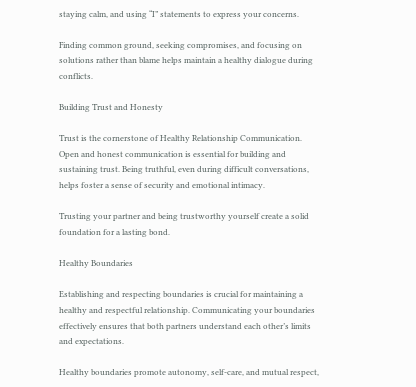staying calm, and using “I” statements to express your concerns.

Finding common ground, seeking compromises, and focusing on solutions rather than blame helps maintain a healthy dialogue during conflicts.

Building Trust and Honesty

Trust is the cornerstone of Healthy Relationship Communication. Open and honest communication is essential for building and sustaining trust. Being truthful, even during difficult conversations, helps foster a sense of security and emotional intimacy.

Trusting your partner and being trustworthy yourself create a solid foundation for a lasting bond.

Healthy Boundaries

Establishing and respecting boundaries is crucial for maintaining a healthy and respectful relationship. Communicating your boundaries effectively ensures that both partners understand each other’s limits and expectations.

Healthy boundaries promote autonomy, self-care, and mutual respect,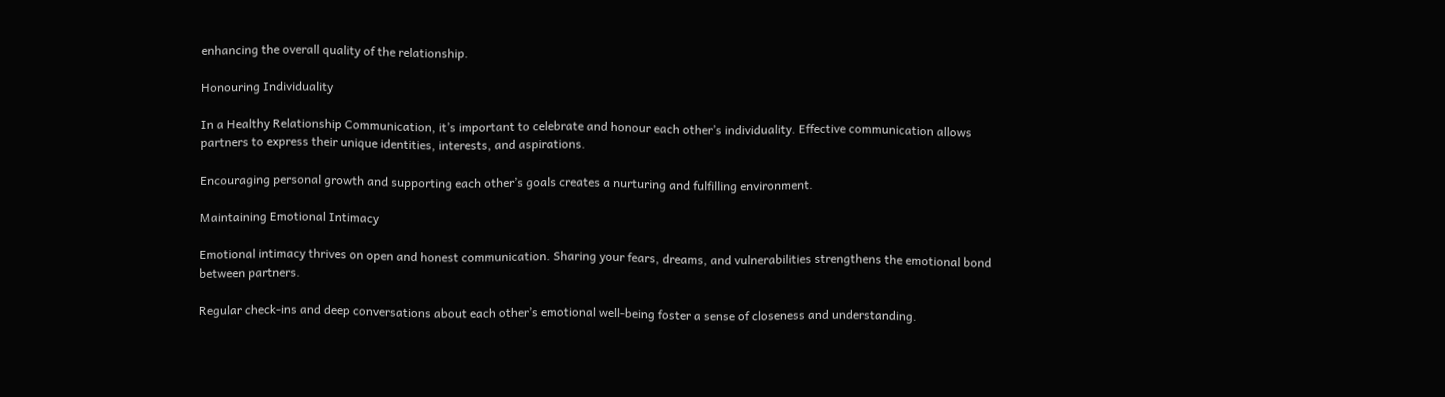enhancing the overall quality of the relationship.

Honouring Individuality

In a Healthy Relationship Communication, it’s important to celebrate and honour each other’s individuality. Effective communication allows partners to express their unique identities, interests, and aspirations.

Encouraging personal growth and supporting each other’s goals creates a nurturing and fulfilling environment.

Maintaining Emotional Intimacy

Emotional intimacy thrives on open and honest communication. Sharing your fears, dreams, and vulnerabilities strengthens the emotional bond between partners.

Regular check-ins and deep conversations about each other’s emotional well-being foster a sense of closeness and understanding.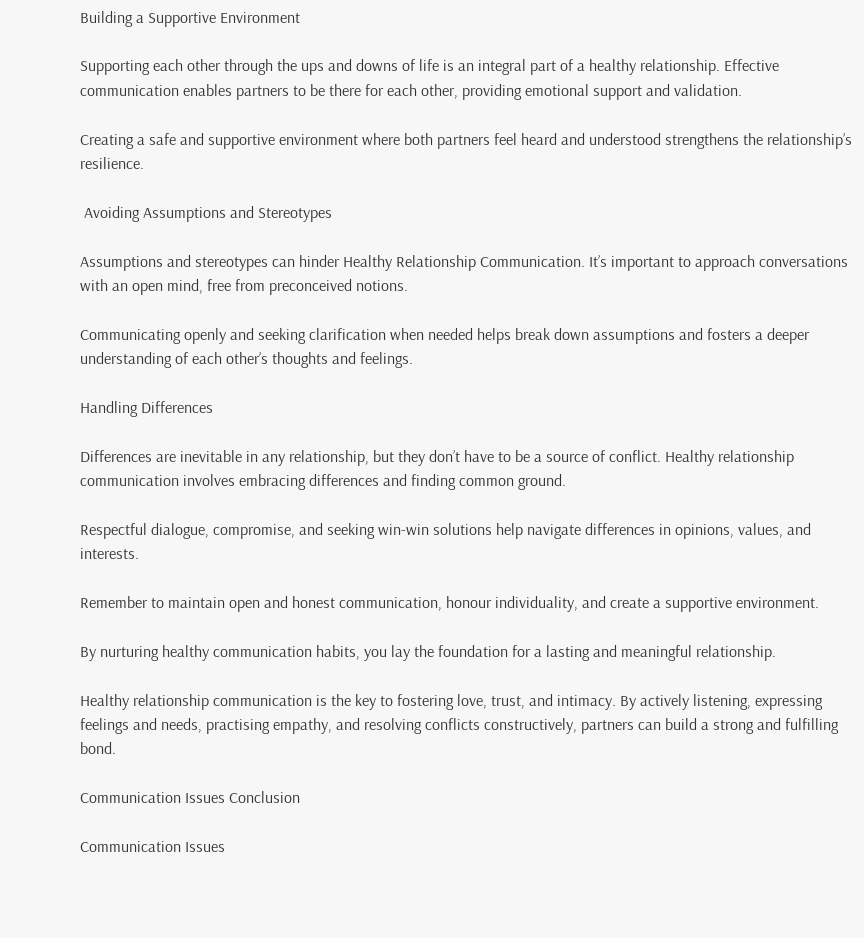Building a Supportive Environment

Supporting each other through the ups and downs of life is an integral part of a healthy relationship. Effective communication enables partners to be there for each other, providing emotional support and validation.

Creating a safe and supportive environment where both partners feel heard and understood strengthens the relationship’s resilience.

 Avoiding Assumptions and Stereotypes

Assumptions and stereotypes can hinder Healthy Relationship Communication. It’s important to approach conversations with an open mind, free from preconceived notions.

Communicating openly and seeking clarification when needed helps break down assumptions and fosters a deeper understanding of each other’s thoughts and feelings.

Handling Differences

Differences are inevitable in any relationship, but they don’t have to be a source of conflict. Healthy relationship communication involves embracing differences and finding common ground.

Respectful dialogue, compromise, and seeking win-win solutions help navigate differences in opinions, values, and interests.

Remember to maintain open and honest communication, honour individuality, and create a supportive environment.

By nurturing healthy communication habits, you lay the foundation for a lasting and meaningful relationship.

Healthy relationship communication is the key to fostering love, trust, and intimacy. By actively listening, expressing feelings and needs, practising empathy, and resolving conflicts constructively, partners can build a strong and fulfilling bond.

Communication Issues Conclusion

Communication Issues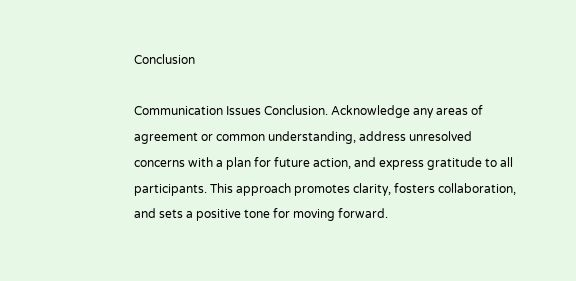Conclusion

Communication Issues Conclusion. Acknowledge any areas of agreement or common understanding, address unresolved concerns with a plan for future action, and express gratitude to all participants. This approach promotes clarity, fosters collaboration, and sets a positive tone for moving forward.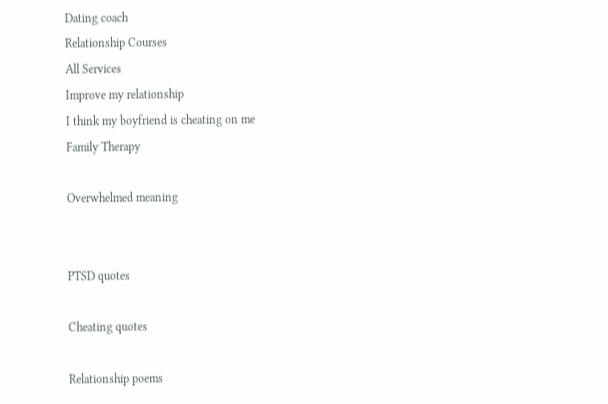Dating coach
Relationship Courses
All Services
Improve my relationship
I think my boyfriend is cheating on me
Family Therapy

Overwhelmed meaning


PTSD quotes

Cheating quotes

Relationship poems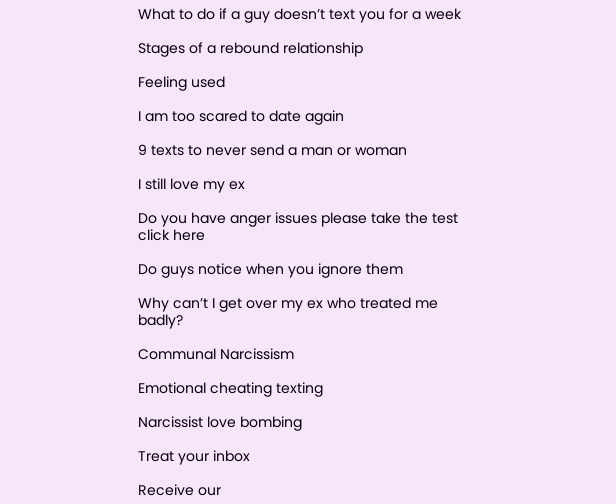What to do if a guy doesn’t text you for a week

Stages of a rebound relationship

Feeling used

I am too scared to date again

9 texts to never send a man or woman

I still love my ex

Do you have anger issues please take the test click here

Do guys notice when you ignore them

Why can’t I get over my ex who treated me badly?

Communal Narcissism

Emotional cheating texting

Narcissist love bombing

Treat your inbox

Receive our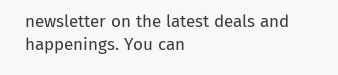newsletter on the latest deals and happenings. You can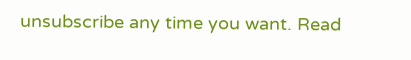unsubscribe any time you want. Read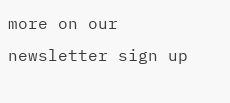more on our newsletter sign up